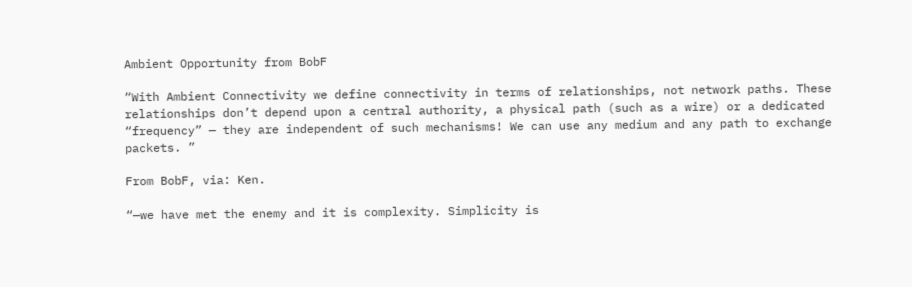Ambient Opportunity from BobF

“With Ambient Connectivity we define connectivity in terms of relationships, not network paths. These relationships don’t depend upon a central authority, a physical path (such as a wire) or a dedicated “frequency” — they are independent of such mechanisms! We can use any medium and any path to exchange packets. ”

From BobF, via: Ken.

“—we have met the enemy and it is complexity. Simplicity is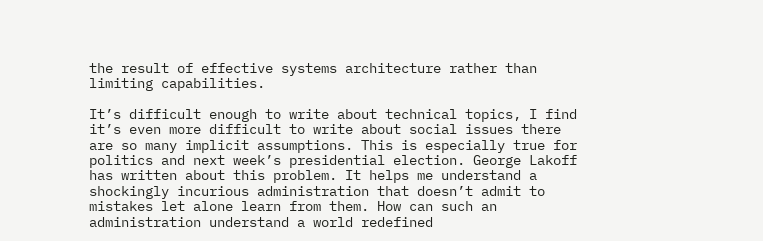the result of effective systems architecture rather than limiting capabilities.

It’s difficult enough to write about technical topics, I find it’s even more difficult to write about social issues there are so many implicit assumptions. This is especially true for politics and next week’s presidential election. George Lakoff has written about this problem. It helps me understand a shockingly incurious administration that doesn’t admit to mistakes let alone learn from them. How can such an administration understand a world redefined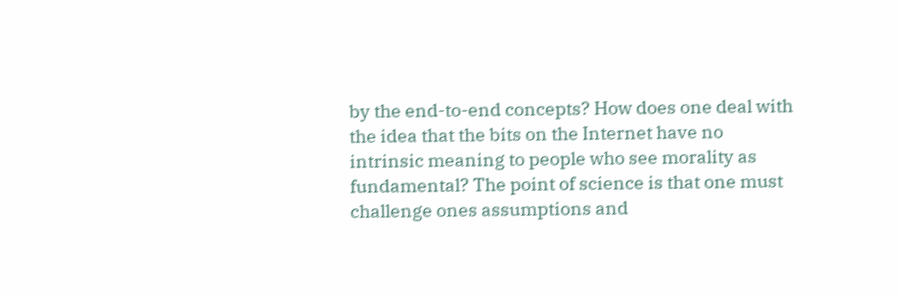by the end-to-end concepts? How does one deal with the idea that the bits on the Internet have no intrinsic meaning to people who see morality as fundamental? The point of science is that one must challenge ones assumptions and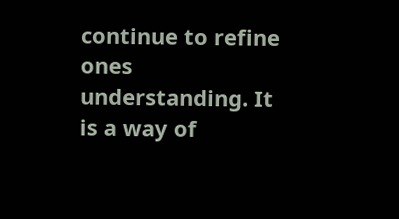continue to refine ones understanding. It is a way of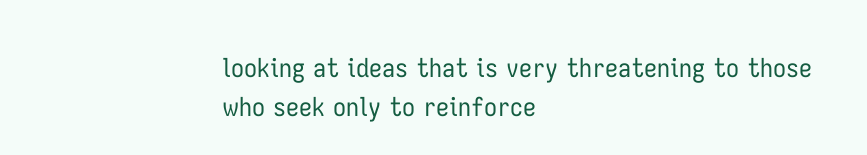looking at ideas that is very threatening to those who seek only to reinforce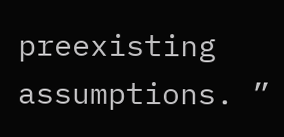preexisting assumptions. ”